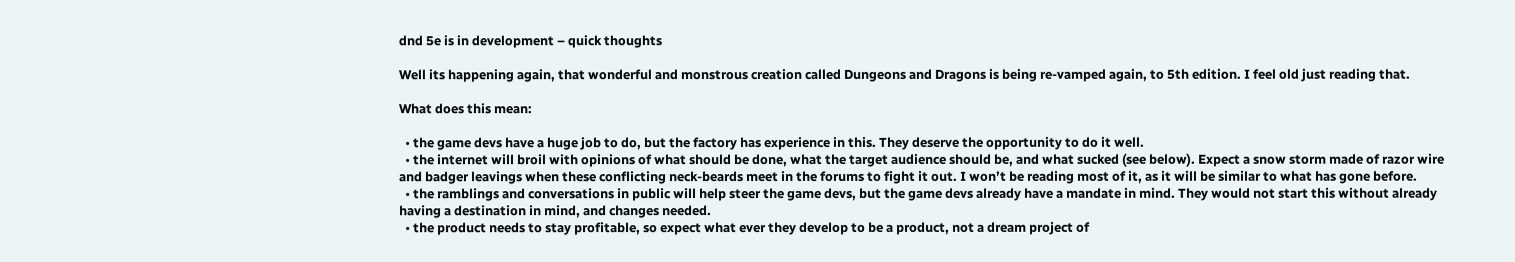dnd 5e is in development – quick thoughts

Well its happening again, that wonderful and monstrous creation called Dungeons and Dragons is being re-vamped again, to 5th edition. I feel old just reading that.

What does this mean:

  • the game devs have a huge job to do, but the factory has experience in this. They deserve the opportunity to do it well.
  • the internet will broil with opinions of what should be done, what the target audience should be, and what sucked (see below). Expect a snow storm made of razor wire and badger leavings when these conflicting neck-beards meet in the forums to fight it out. I won’t be reading most of it, as it will be similar to what has gone before.
  • the ramblings and conversations in public will help steer the game devs, but the game devs already have a mandate in mind. They would not start this without already having a destination in mind, and changes needed.
  • the product needs to stay profitable, so expect what ever they develop to be a product, not a dream project of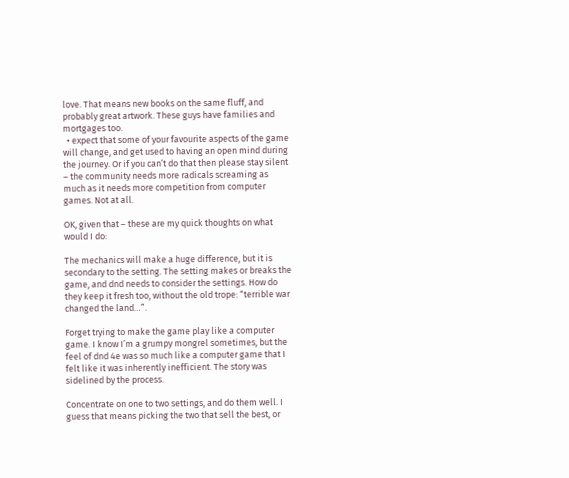love. That means new books on the same fluff, and probably great artwork. These guys have families and mortgages too.
  • expect that some of your favourite aspects of the game will change, and get used to having an open mind during the journey. Or if you can’t do that then please stay silent – the community needs more radicals screaming as much as it needs more competition from computer games. Not at all.

OK, given that – these are my quick thoughts on what would I do:

The mechanics will make a huge difference, but it is secondary to the setting. The setting makes or breaks the game, and dnd needs to consider the settings. How do they keep it fresh too, without the old trope: “terrible war changed the land…”.

Forget trying to make the game play like a computer game. I know I’m a grumpy mongrel sometimes, but the feel of dnd 4e was so much like a computer game that I felt like it was inherently inefficient. The story was sidelined by the process.

Concentrate on one to two settings, and do them well. I guess that means picking the two that sell the best, or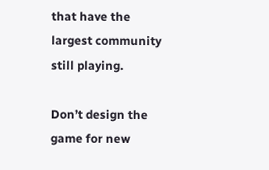that have the largest community still playing.

Don’t design the game for new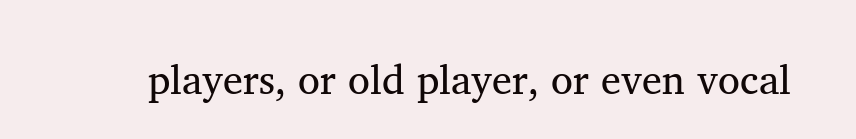players, or old player, or even vocal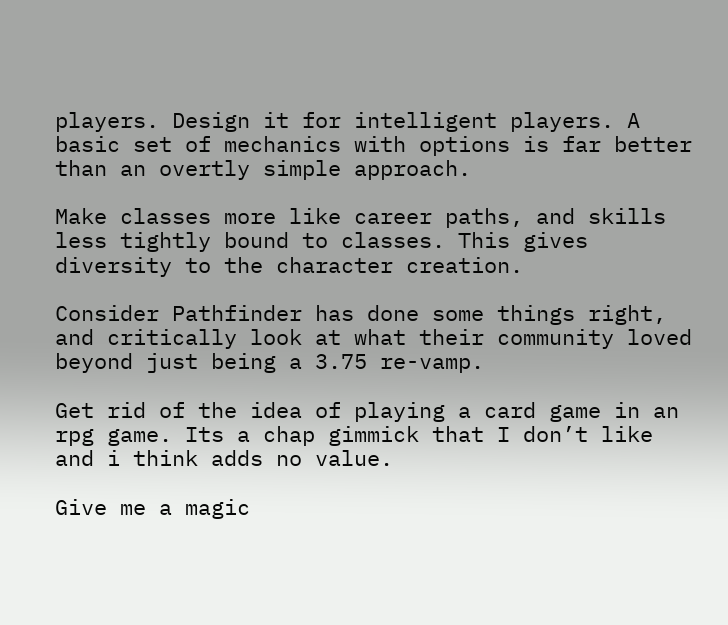players. Design it for intelligent players. A basic set of mechanics with options is far better than an overtly simple approach.

Make classes more like career paths, and skills less tightly bound to classes. This gives diversity to the character creation.

Consider Pathfinder has done some things right, and critically look at what their community loved beyond just being a 3.75 re-vamp.

Get rid of the idea of playing a card game in an rpg game. Its a chap gimmick that I don’t like and i think adds no value.

Give me a magic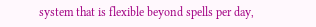system that is flexible beyond spells per day,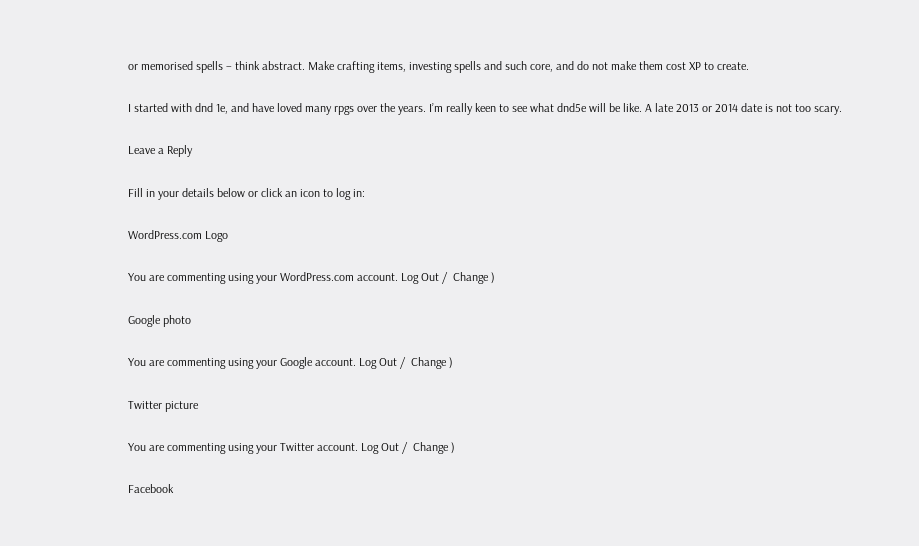or memorised spells – think abstract. Make crafting items, investing spells and such core, and do not make them cost XP to create.

I started with dnd 1e, and have loved many rpgs over the years. I’m really keen to see what dnd5e will be like. A late 2013 or 2014 date is not too scary.

Leave a Reply

Fill in your details below or click an icon to log in:

WordPress.com Logo

You are commenting using your WordPress.com account. Log Out /  Change )

Google photo

You are commenting using your Google account. Log Out /  Change )

Twitter picture

You are commenting using your Twitter account. Log Out /  Change )

Facebook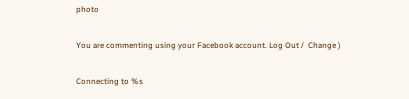photo

You are commenting using your Facebook account. Log Out /  Change )

Connecting to %s